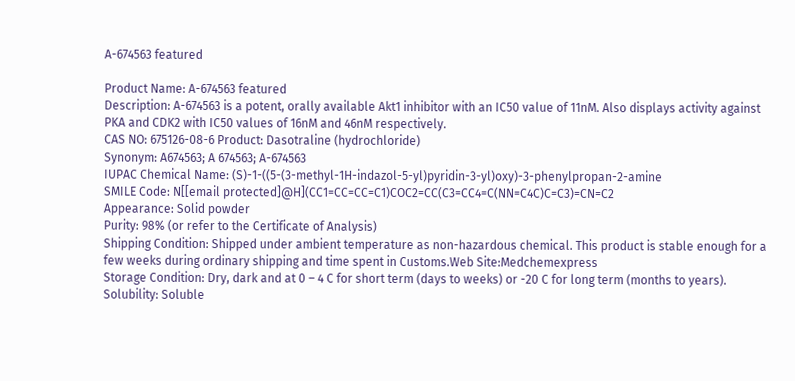A-674563 featured

Product Name: A-674563 featured
Description: A-674563 is a potent, orally available Akt1 inhibitor with an IC50 value of 11nM. Also displays activity against PKA and CDK2 with IC50 values of 16nM and 46nM respectively.
CAS NO: 675126-08-6 Product: Dasotraline (hydrochloride)
Synonym: A674563; A 674563; A-674563
IUPAC Chemical Name: (S)-1-((5-(3-methyl-1H-indazol-5-yl)pyridin-3-yl)oxy)-3-phenylpropan-2-amine
SMILE Code: N[[email protected]@H](CC1=CC=CC=C1)COC2=CC(C3=CC4=C(NN=C4C)C=C3)=CN=C2
Appearance: Solid powder
Purity: 98% (or refer to the Certificate of Analysis)
Shipping Condition: Shipped under ambient temperature as non-hazardous chemical. This product is stable enough for a few weeks during ordinary shipping and time spent in Customs.Web Site:Medchemexpress
Storage Condition: Dry, dark and at 0 – 4 C for short term (days to weeks) or -20 C for long term (months to years).
Solubility: Soluble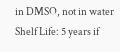in DMSO, not in water
Shelf Life: 5 years if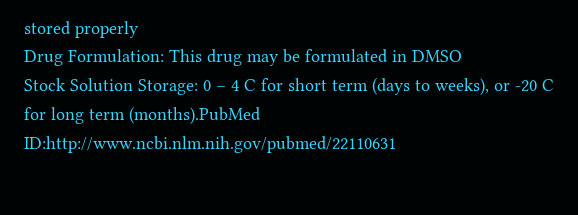stored properly
Drug Formulation: This drug may be formulated in DMSO
Stock Solution Storage: 0 – 4 C for short term (days to weeks), or -20 C for long term (months).PubMed ID:http://www.ncbi.nlm.nih.gov/pubmed/22110631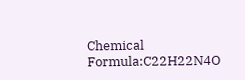Chemical Formula:C22H22N4O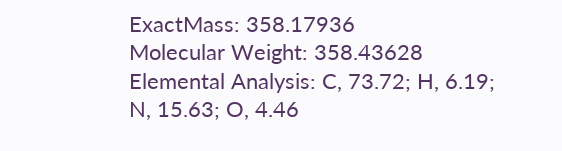ExactMass: 358.17936
Molecular Weight: 358.43628
Elemental Analysis: C, 73.72; H, 6.19; N, 15.63; O, 4.46